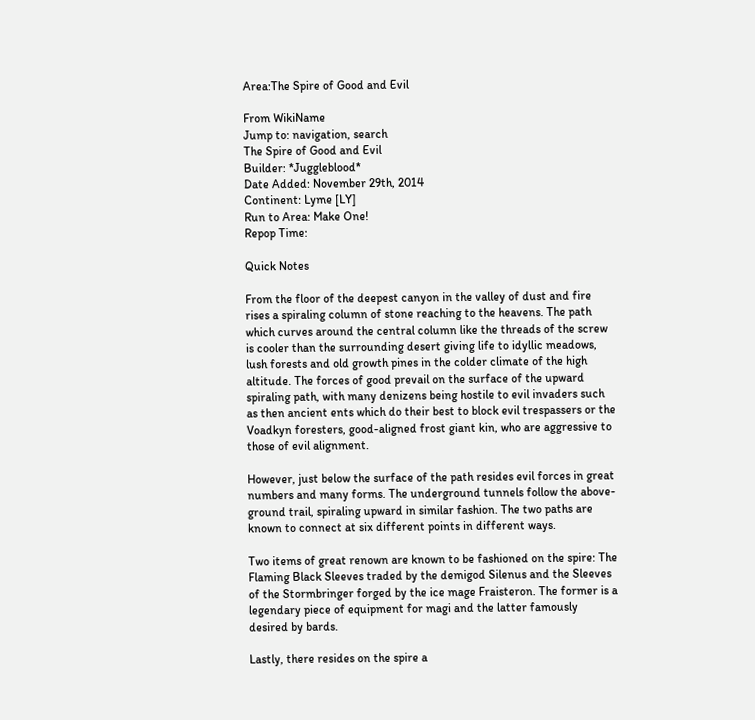Area:The Spire of Good and Evil

From WikiName
Jump to: navigation, search
The Spire of Good and Evil
Builder: *Juggleblood*
Date Added: November 29th, 2014
Continent: Lyme [LY]
Run to Area: Make One!
Repop Time:

Quick Notes

From the floor of the deepest canyon in the valley of dust and fire rises a spiraling column of stone reaching to the heavens. The path which curves around the central column like the threads of the screw is cooler than the surrounding desert giving life to idyllic meadows, lush forests and old growth pines in the colder climate of the high altitude. The forces of good prevail on the surface of the upward spiraling path, with many denizens being hostile to evil invaders such as then ancient ents which do their best to block evil trespassers or the Voadkyn foresters, good-aligned frost giant kin, who are aggressive to those of evil alignment.

However, just below the surface of the path resides evil forces in great numbers and many forms. The underground tunnels follow the above-ground trail, spiraling upward in similar fashion. The two paths are known to connect at six different points in different ways.

Two items of great renown are known to be fashioned on the spire: The Flaming Black Sleeves traded by the demigod Silenus and the Sleeves of the Stormbringer forged by the ice mage Fraisteron. The former is a legendary piece of equipment for magi and the latter famously desired by bards.

Lastly, there resides on the spire a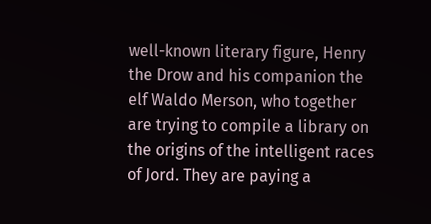well-known literary figure, Henry the Drow and his companion the elf Waldo Merson, who together are trying to compile a library on the origins of the intelligent races of Jord. They are paying a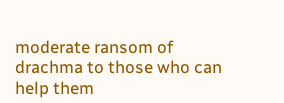moderate ransom of drachma to those who can help them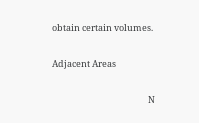obtain certain volumes.

Adjacent Areas

                                                N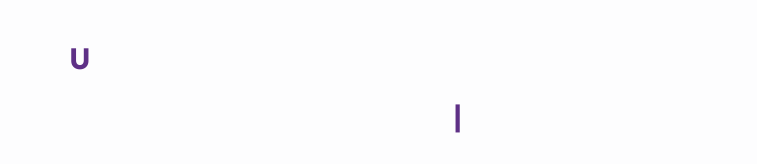U
                                                |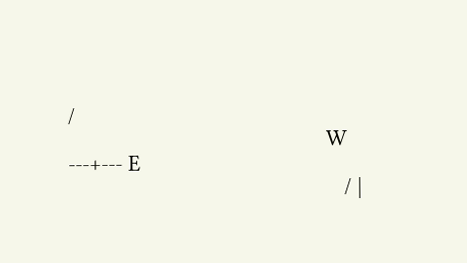/
                                           W ---+--- E
                                              / |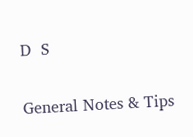D  S

General Notes & Tips